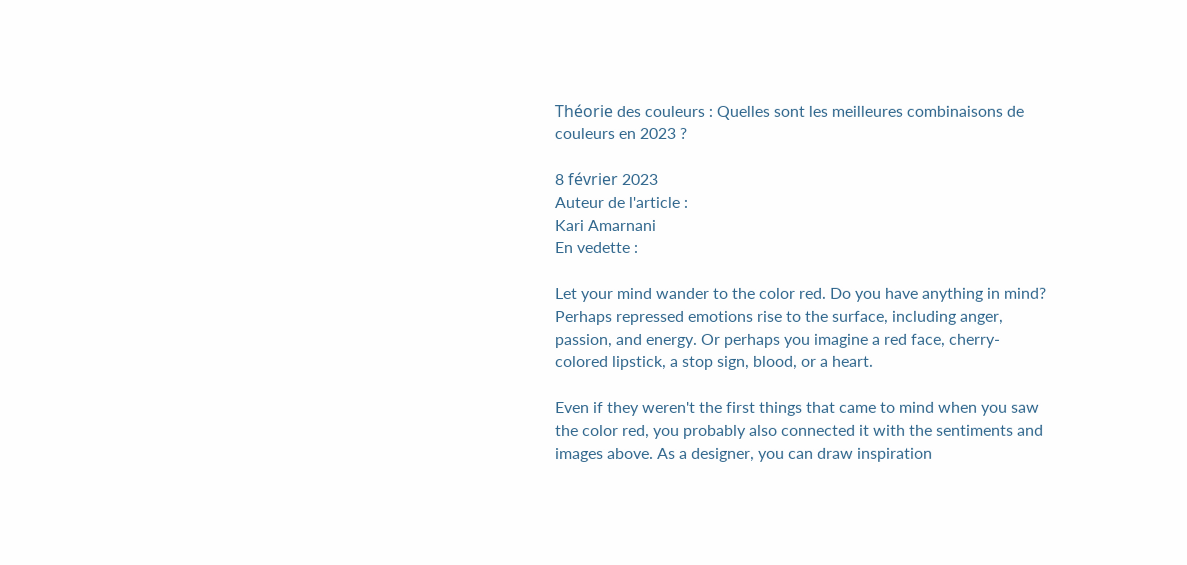Théorie des couleurs : Quelles sont les meilleures combinaisons de couleurs en 2023 ?

8 février 2023
Auteur de l'article :
Kari Amarnani
En vedette :

Let your mind wander to the color red. Do you have anything in mind? Perhaps repressed emotions rise to the surface, including anger, passion, and energy. Or perhaps you imagine a red face, cherry-colored lipstick, a stop sign, blood, or a heart.

Even if they weren't the first things that came to mind when you saw the color red, you probably also connected it with the sentiments and images above. As a designer, you can draw inspiration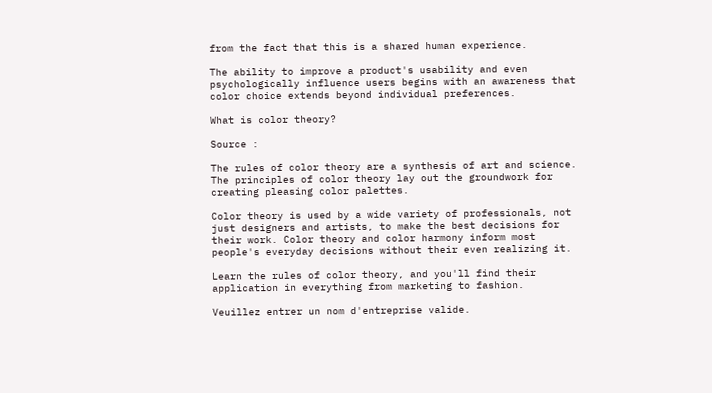from the fact that this is a shared human experience.

The ability to improve a product's usability and even psychologically influence users begins with an awareness that color choice extends beyond individual preferences.

What is color theory?

Source :

The rules of color theory are a synthesis of art and science. The principles of color theory lay out the groundwork for creating pleasing color palettes.

Color theory is used by a wide variety of professionals, not just designers and artists, to make the best decisions for their work. Color theory and color harmony inform most people's everyday decisions without their even realizing it.

Learn the rules of color theory, and you'll find their application in everything from marketing to fashion.

Veuillez entrer un nom d'entreprise valide.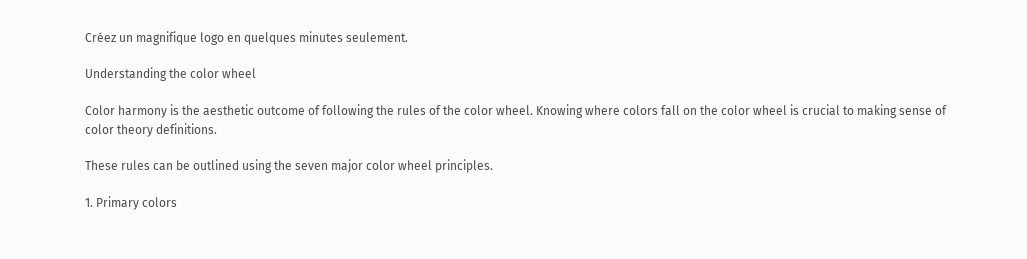Créez un magnifique logo en quelques minutes seulement.

Understanding the color wheel

Color harmony is the aesthetic outcome of following the rules of the color wheel. Knowing where colors fall on the color wheel is crucial to making sense of color theory definitions.

These rules can be outlined using the seven major color wheel principles.

1. Primary colors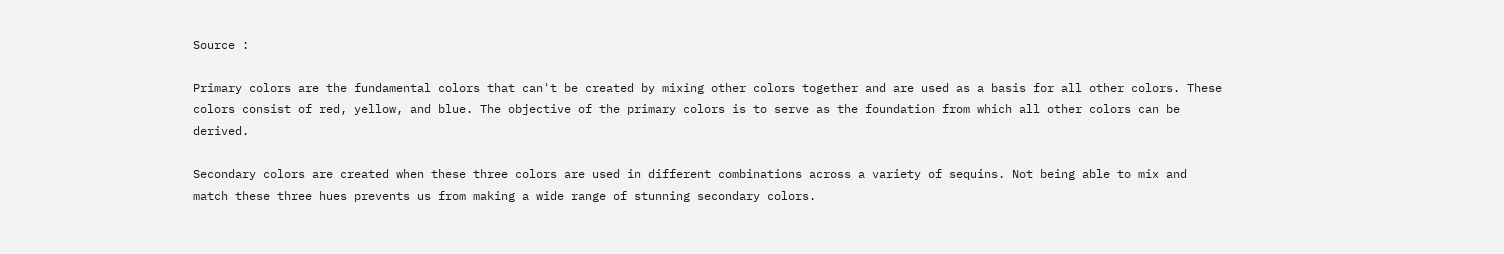Source :

Primary colors are the fundamental colors that can't be created by mixing other colors together and are used as a basis for all other colors. These colors consist of red, yellow, and blue. The objective of the primary colors is to serve as the foundation from which all other colors can be derived.

Secondary colors are created when these three colors are used in different combinations across a variety of sequins. Not being able to mix and match these three hues prevents us from making a wide range of stunning secondary colors.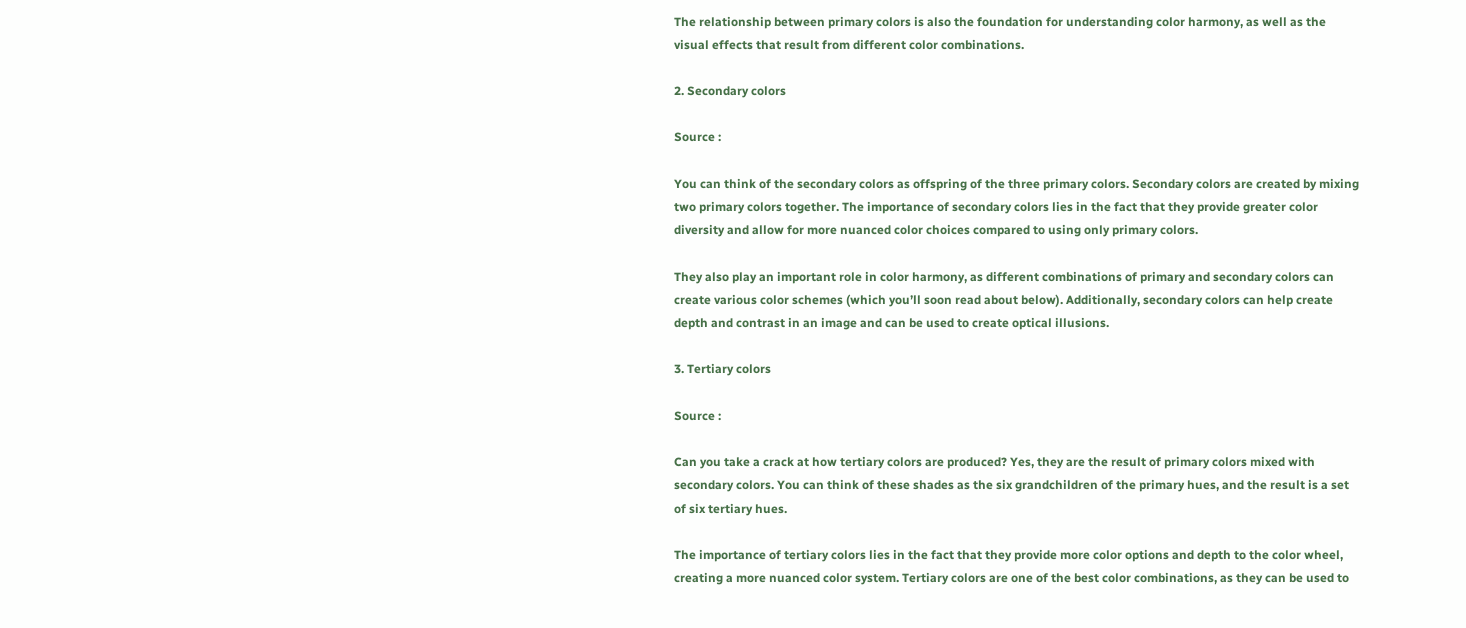The relationship between primary colors is also the foundation for understanding color harmony, as well as the visual effects that result from different color combinations.

2. Secondary colors

Source :

You can think of the secondary colors as offspring of the three primary colors. Secondary colors are created by mixing two primary colors together. The importance of secondary colors lies in the fact that they provide greater color diversity and allow for more nuanced color choices compared to using only primary colors.

They also play an important role in color harmony, as different combinations of primary and secondary colors can create various color schemes (which you’ll soon read about below). Additionally, secondary colors can help create depth and contrast in an image and can be used to create optical illusions.

3. Tertiary colors

Source :

Can you take a crack at how tertiary colors are produced? Yes, they are the result of primary colors mixed with secondary colors. You can think of these shades as the six grandchildren of the primary hues, and the result is a set of six tertiary hues.

The importance of tertiary colors lies in the fact that they provide more color options and depth to the color wheel, creating a more nuanced color system. Tertiary colors are one of the best color combinations, as they can be used to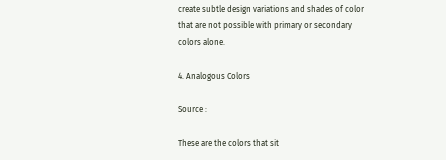create subtle design variations and shades of color that are not possible with primary or secondary colors alone.

4. Analogous Colors

Source :

These are the colors that sit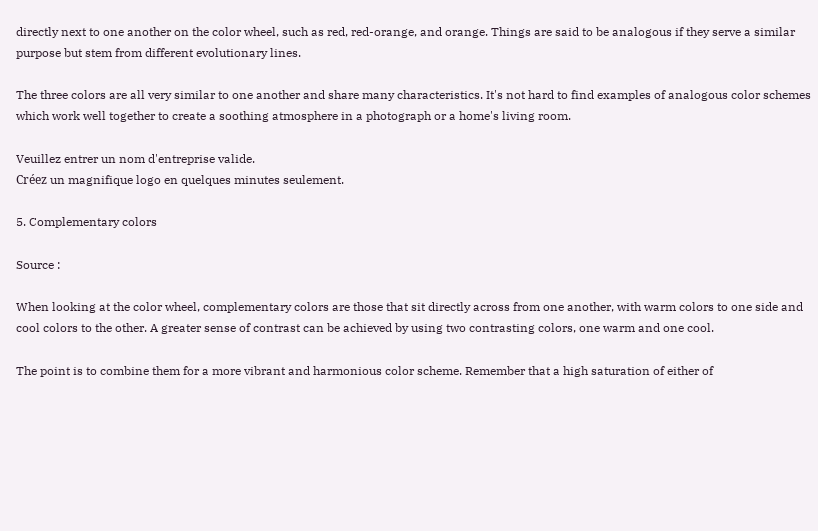directly next to one another on the color wheel, such as red, red-orange, and orange. Things are said to be analogous if they serve a similar purpose but stem from different evolutionary lines.

The three colors are all very similar to one another and share many characteristics. It's not hard to find examples of analogous color schemes which work well together to create a soothing atmosphere in a photograph or a home's living room.

Veuillez entrer un nom d'entreprise valide.
Créez un magnifique logo en quelques minutes seulement.

5. Complementary colors

Source :

When looking at the color wheel, complementary colors are those that sit directly across from one another, with warm colors to one side and cool colors to the other. A greater sense of contrast can be achieved by using two contrasting colors, one warm and one cool.

The point is to combine them for a more vibrant and harmonious color scheme. Remember that a high saturation of either of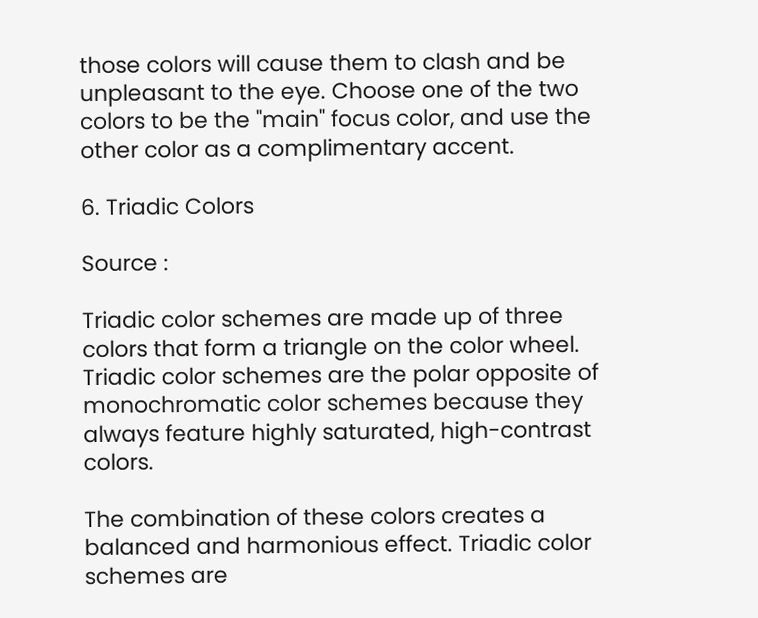those colors will cause them to clash and be unpleasant to the eye. Choose one of the two colors to be the "main" focus color, and use the other color as a complimentary accent.

6. Triadic Colors

Source :

Triadic color schemes are made up of three colors that form a triangle on the color wheel. Triadic color schemes are the polar opposite of monochromatic color schemes because they always feature highly saturated, high-contrast colors.

The combination of these colors creates a balanced and harmonious effect. Triadic color schemes are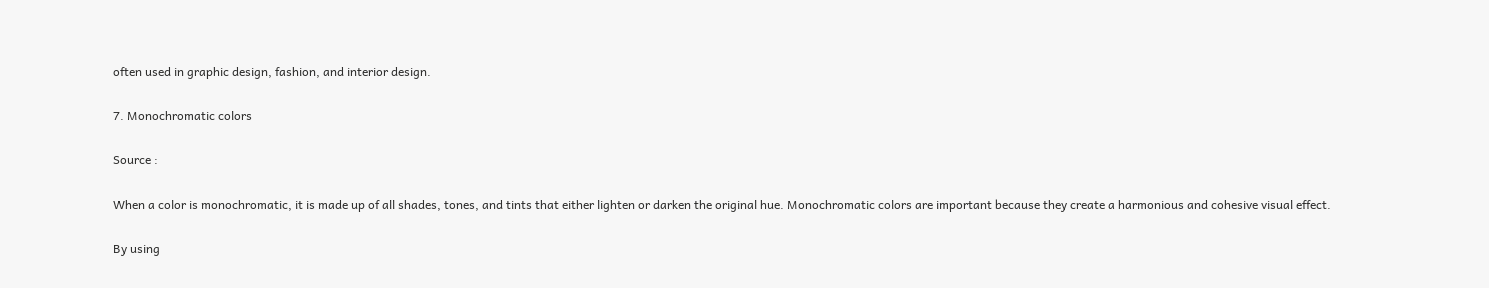often used in graphic design, fashion, and interior design.

7. Monochromatic colors

Source :

When a color is monochromatic, it is made up of all shades, tones, and tints that either lighten or darken the original hue. Monochromatic colors are important because they create a harmonious and cohesive visual effect.

By using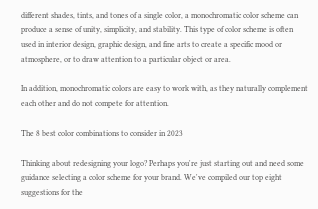different shades, tints, and tones of a single color, a monochromatic color scheme can produce a sense of unity, simplicity, and stability. This type of color scheme is often used in interior design, graphic design, and fine arts to create a specific mood or atmosphere, or to draw attention to a particular object or area.

In addition, monochromatic colors are easy to work with, as they naturally complement each other and do not compete for attention.

The 8 best color combinations to consider in 2023

Thinking about redesigning your logo? Perhaps you're just starting out and need some guidance selecting a color scheme for your brand. We've compiled our top eight suggestions for the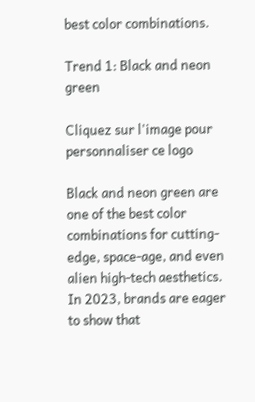best color combinations.

Trend 1: Black and neon green

Cliquez sur l'image pour personnaliser ce logo

Black and neon green are one of the best color combinations for cutting-edge, space-age, and even alien high-tech aesthetics. In 2023, brands are eager to show that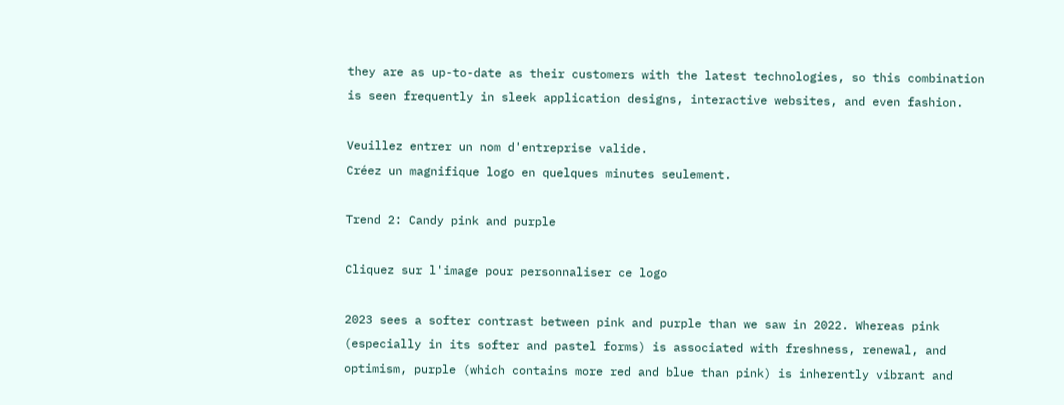they are as up-to-date as their customers with the latest technologies, so this combination is seen frequently in sleek application designs, interactive websites, and even fashion.

Veuillez entrer un nom d'entreprise valide.
Créez un magnifique logo en quelques minutes seulement.

Trend 2: Candy pink and purple

Cliquez sur l'image pour personnaliser ce logo

2023 sees a softer contrast between pink and purple than we saw in 2022. Whereas pink (especially in its softer and pastel forms) is associated with freshness, renewal, and optimism, purple (which contains more red and blue than pink) is inherently vibrant and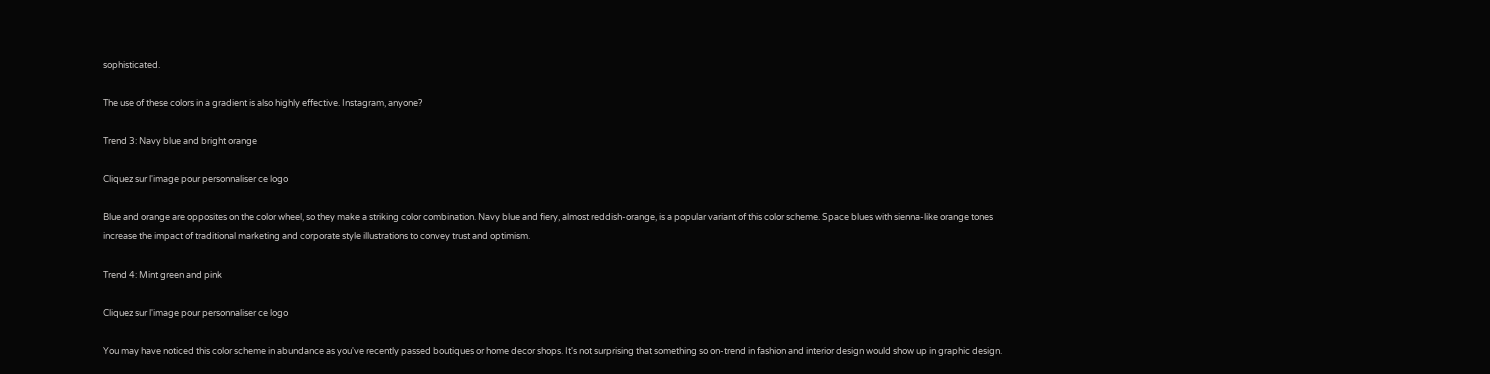sophisticated.

The use of these colors in a gradient is also highly effective. Instagram, anyone?

Trend 3: Navy blue and bright orange

Cliquez sur l'image pour personnaliser ce logo

Blue and orange are opposites on the color wheel, so they make a striking color combination. Navy blue and fiery, almost reddish-orange, is a popular variant of this color scheme. Space blues with sienna-like orange tones increase the impact of traditional marketing and corporate style illustrations to convey trust and optimism.

Trend 4: Mint green and pink

Cliquez sur l'image pour personnaliser ce logo

You may have noticed this color scheme in abundance as you've recently passed boutiques or home decor shops. It's not surprising that something so on-trend in fashion and interior design would show up in graphic design.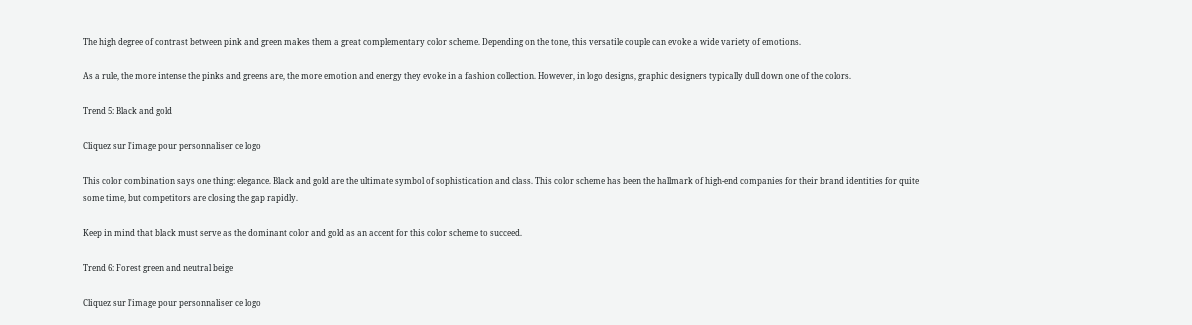The high degree of contrast between pink and green makes them a great complementary color scheme. Depending on the tone, this versatile couple can evoke a wide variety of emotions.

As a rule, the more intense the pinks and greens are, the more emotion and energy they evoke in a fashion collection. However, in logo designs, graphic designers typically dull down one of the colors.

Trend 5: Black and gold

Cliquez sur l'image pour personnaliser ce logo

This color combination says one thing: elegance. Black and gold are the ultimate symbol of sophistication and class. This color scheme has been the hallmark of high-end companies for their brand identities for quite some time, but competitors are closing the gap rapidly.

Keep in mind that black must serve as the dominant color and gold as an accent for this color scheme to succeed.

Trend 6: Forest green and neutral beige

Cliquez sur l'image pour personnaliser ce logo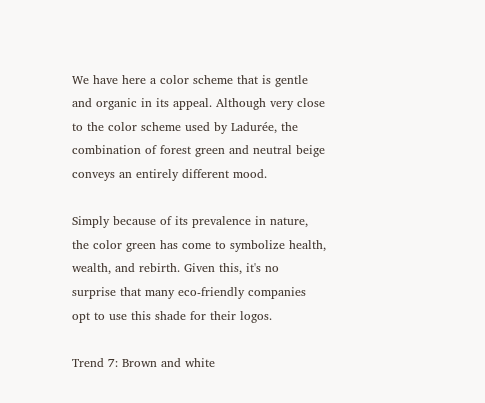We have here a color scheme that is gentle and organic in its appeal. Although very close to the color scheme used by Ladurée, the combination of forest green and neutral beige conveys an entirely different mood.

Simply because of its prevalence in nature, the color green has come to symbolize health, wealth, and rebirth. Given this, it's no surprise that many eco-friendly companies opt to use this shade for their logos.

Trend 7: Brown and white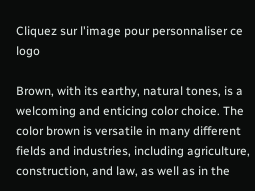Cliquez sur l'image pour personnaliser ce logo

Brown, with its earthy, natural tones, is a welcoming and enticing color choice. The color brown is versatile in many different fields and industries, including agriculture, construction, and law, as well as in the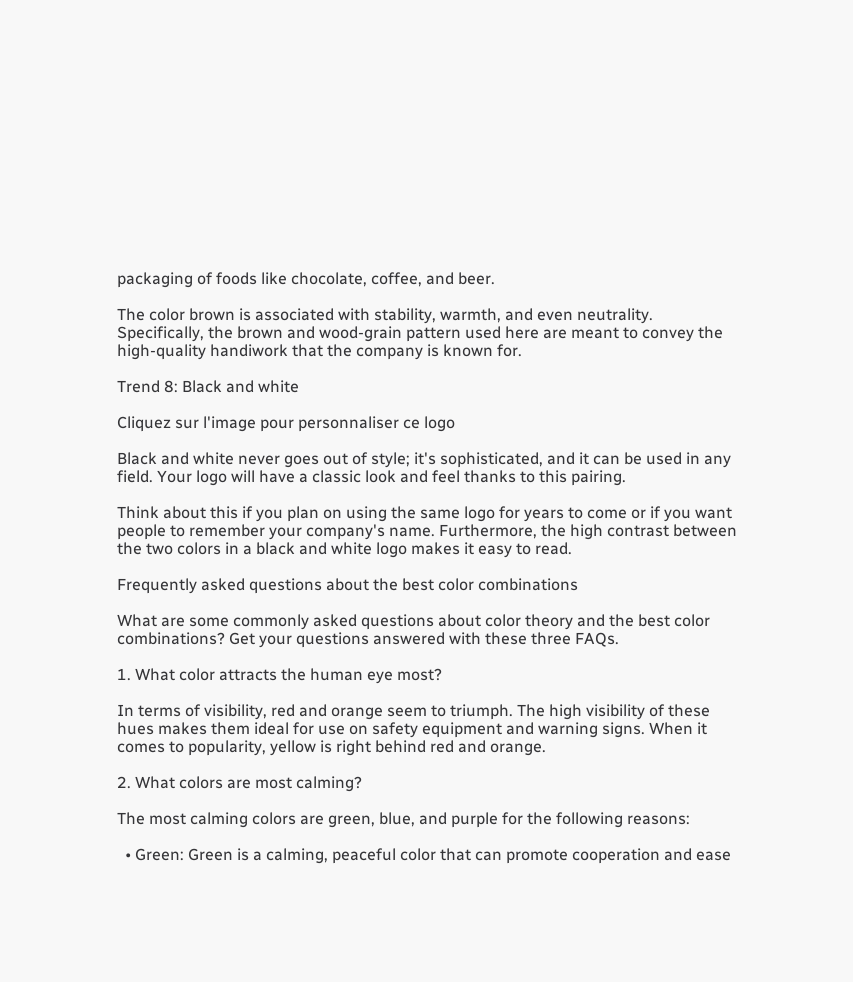packaging of foods like chocolate, coffee, and beer.

The color brown is associated with stability, warmth, and even neutrality. Specifically, the brown and wood-grain pattern used here are meant to convey the high-quality handiwork that the company is known for.

Trend 8: Black and white

Cliquez sur l'image pour personnaliser ce logo

Black and white never goes out of style; it's sophisticated, and it can be used in any field. Your logo will have a classic look and feel thanks to this pairing.

Think about this if you plan on using the same logo for years to come or if you want people to remember your company's name. Furthermore, the high contrast between the two colors in a black and white logo makes it easy to read.

Frequently asked questions about the best color combinations

What are some commonly asked questions about color theory and the best color combinations? Get your questions answered with these three FAQs.

1. What color attracts the human eye most?

In terms of visibility, red and orange seem to triumph. The high visibility of these hues makes them ideal for use on safety equipment and warning signs. When it comes to popularity, yellow is right behind red and orange.

2. What colors are most calming?

The most calming colors are green, blue, and purple for the following reasons:

  • Green: Green is a calming, peaceful color that can promote cooperation and ease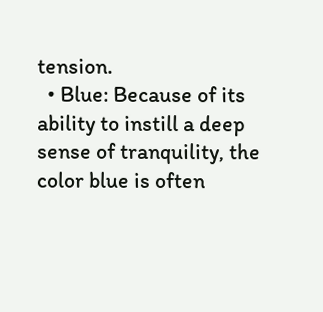tension.
  • Blue: Because of its ability to instill a deep sense of tranquility, the color blue is often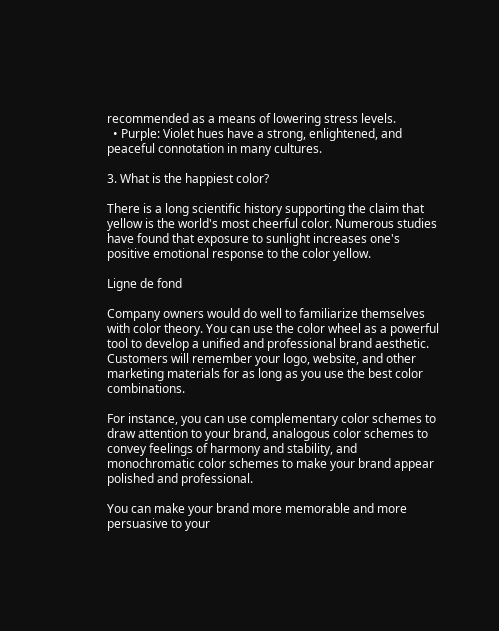recommended as a means of lowering stress levels.
  • Purple: Violet hues have a strong, enlightened, and peaceful connotation in many cultures.

3. What is the happiest color?

There is a long scientific history supporting the claim that yellow is the world's most cheerful color. Numerous studies have found that exposure to sunlight increases one's positive emotional response to the color yellow.

Ligne de fond

Company owners would do well to familiarize themselves with color theory. You can use the color wheel as a powerful tool to develop a unified and professional brand aesthetic. Customers will remember your logo, website, and other marketing materials for as long as you use the best color combinations.

For instance, you can use complementary color schemes to draw attention to your brand, analogous color schemes to convey feelings of harmony and stability, and monochromatic color schemes to make your brand appear polished and professional.

You can make your brand more memorable and more persuasive to your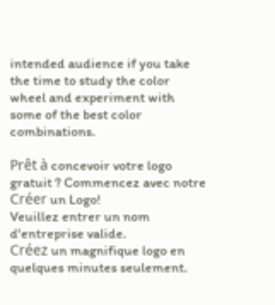intended audience if you take the time to study the color wheel and experiment with some of the best color combinations.

Prêt à concevoir votre logo gratuit ? Commencez avec notre Créer un Logo!
Veuillez entrer un nom d'entreprise valide.
Créez un magnifique logo en quelques minutes seulement.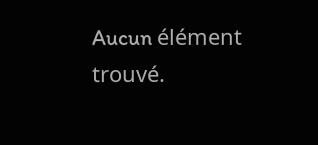Aucun élément trouvé.